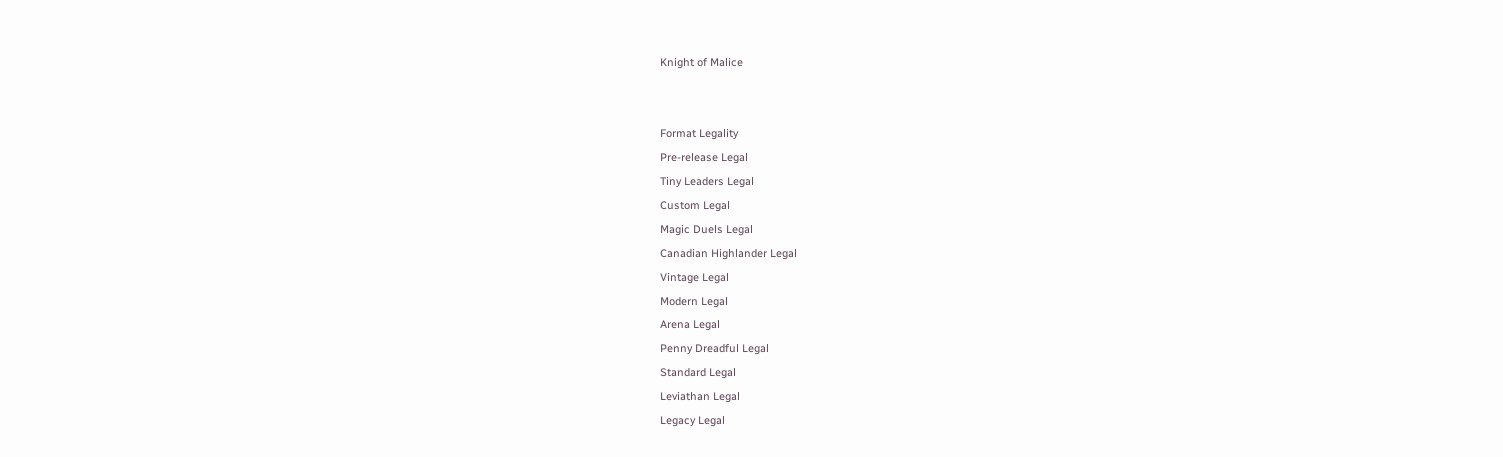Knight of Malice


Format Legality
Pre-release Legal
Tiny Leaders Legal
Custom Legal
Magic Duels Legal
Canadian Highlander Legal
Vintage Legal
Modern Legal
Arena Legal
Penny Dreadful Legal
Standard Legal
Leviathan Legal
Legacy Legal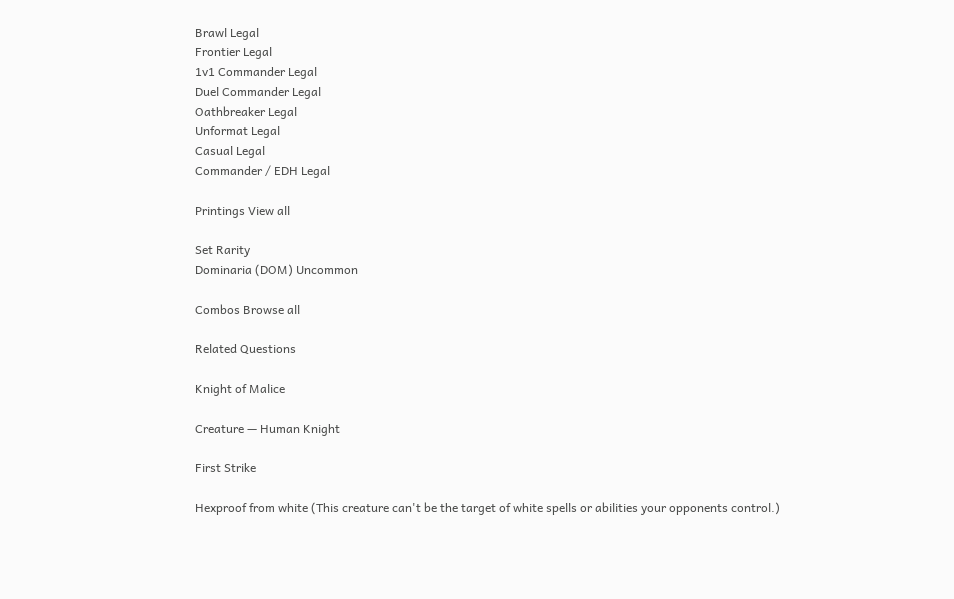Brawl Legal
Frontier Legal
1v1 Commander Legal
Duel Commander Legal
Oathbreaker Legal
Unformat Legal
Casual Legal
Commander / EDH Legal

Printings View all

Set Rarity
Dominaria (DOM) Uncommon

Combos Browse all

Related Questions

Knight of Malice

Creature — Human Knight

First Strike

Hexproof from white (This creature can't be the target of white spells or abilities your opponents control.)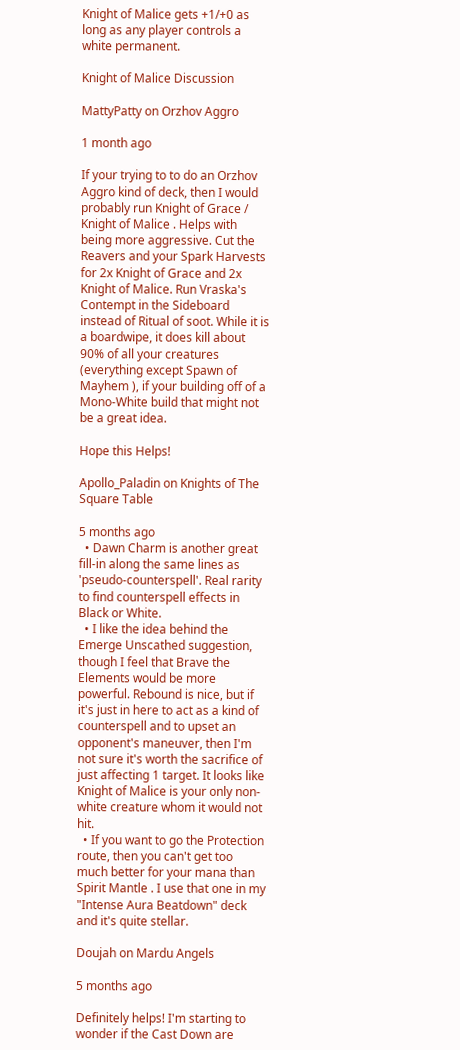Knight of Malice gets +1/+0 as long as any player controls a white permanent.

Knight of Malice Discussion

MattyPatty on Orzhov Aggro

1 month ago

If your trying to to do an Orzhov Aggro kind of deck, then I would probably run Knight of Grace / Knight of Malice . Helps with being more aggressive. Cut the Reavers and your Spark Harvests for 2x Knight of Grace and 2x Knight of Malice. Run Vraska's Contempt in the Sideboard instead of Ritual of soot. While it is a boardwipe, it does kill about 90% of all your creatures (everything except Spawn of Mayhem ), if your building off of a Mono-White build that might not be a great idea.

Hope this Helps!

Apollo_Paladin on Knights of The Square Table

5 months ago
  • Dawn Charm is another great fill-in along the same lines as 'pseudo-counterspell'. Real rarity to find counterspell effects in Black or White.
  • I like the idea behind the Emerge Unscathed suggestion, though I feel that Brave the Elements would be more powerful. Rebound is nice, but if it's just in here to act as a kind of counterspell and to upset an opponent's maneuver, then I'm not sure it's worth the sacrifice of just affecting 1 target. It looks like Knight of Malice is your only non-white creature whom it would not hit.
  • If you want to go the Protection route, then you can't get too much better for your mana than Spirit Mantle . I use that one in my "Intense Aura Beatdown" deck and it's quite stellar.

Doujah on Mardu Angels

5 months ago

Definitely helps! I'm starting to wonder if the Cast Down are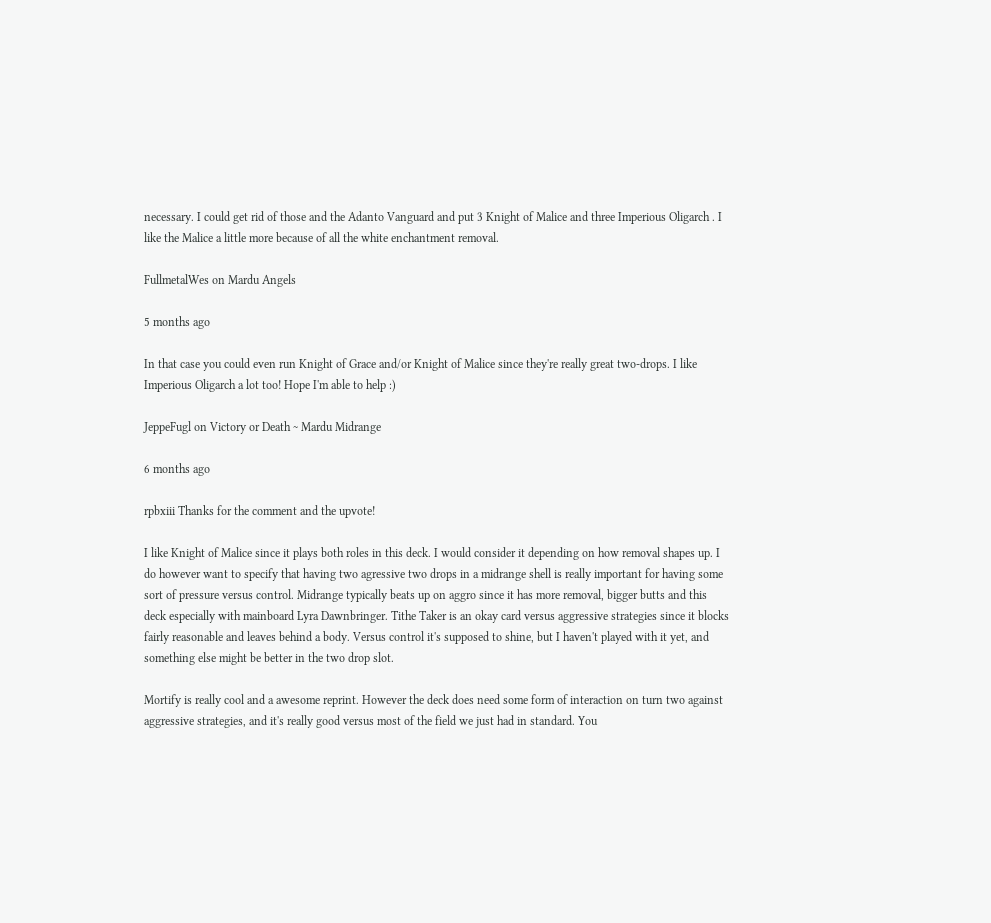necessary. I could get rid of those and the Adanto Vanguard and put 3 Knight of Malice and three Imperious Oligarch . I like the Malice a little more because of all the white enchantment removal.

FullmetalWes on Mardu Angels

5 months ago

In that case you could even run Knight of Grace and/or Knight of Malice since they're really great two-drops. I like Imperious Oligarch a lot too! Hope I'm able to help :)

JeppeFugl on Victory or Death ~ Mardu Midrange

6 months ago

rpbxiii Thanks for the comment and the upvote!

I like Knight of Malice since it plays both roles in this deck. I would consider it depending on how removal shapes up. I do however want to specify that having two agressive two drops in a midrange shell is really important for having some sort of pressure versus control. Midrange typically beats up on aggro since it has more removal, bigger butts and this deck especially with mainboard Lyra Dawnbringer. Tithe Taker is an okay card versus aggressive strategies since it blocks fairly reasonable and leaves behind a body. Versus control it's supposed to shine, but I haven't played with it yet, and something else might be better in the two drop slot.

Mortify is really cool and a awesome reprint. However the deck does need some form of interaction on turn two against aggressive strategies, and it's really good versus most of the field we just had in standard. You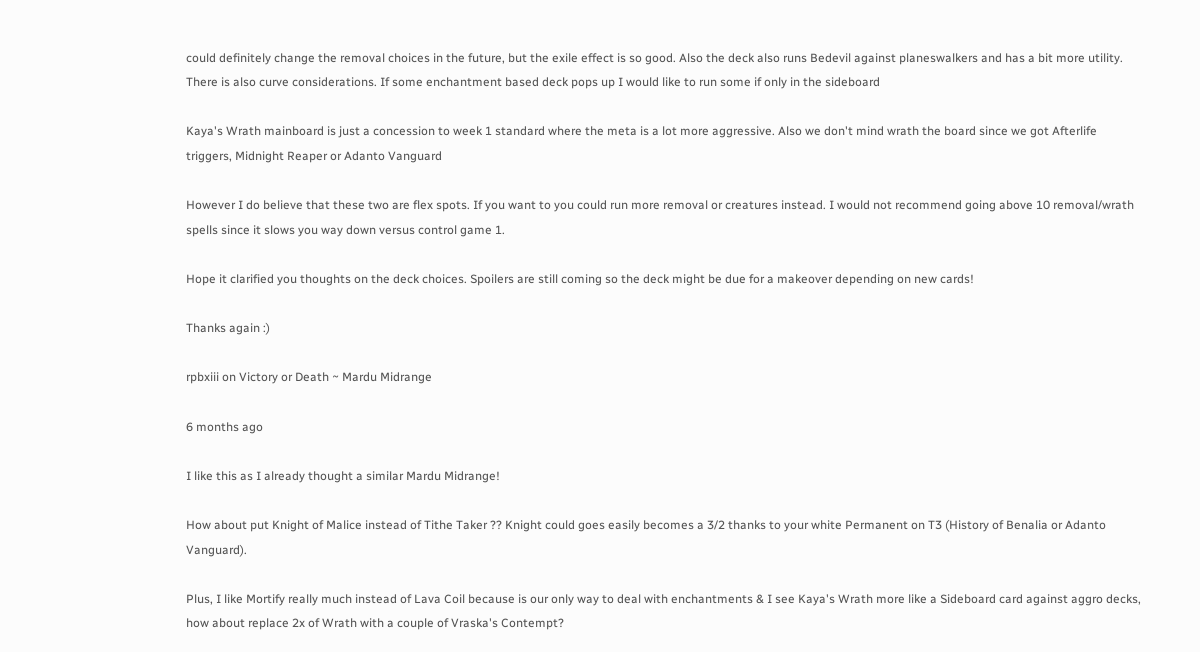could definitely change the removal choices in the future, but the exile effect is so good. Also the deck also runs Bedevil against planeswalkers and has a bit more utility. There is also curve considerations. If some enchantment based deck pops up I would like to run some if only in the sideboard

Kaya's Wrath mainboard is just a concession to week 1 standard where the meta is a lot more aggressive. Also we don't mind wrath the board since we got Afterlife triggers, Midnight Reaper or Adanto Vanguard

However I do believe that these two are flex spots. If you want to you could run more removal or creatures instead. I would not recommend going above 10 removal/wrath spells since it slows you way down versus control game 1.

Hope it clarified you thoughts on the deck choices. Spoilers are still coming so the deck might be due for a makeover depending on new cards!

Thanks again :)

rpbxiii on Victory or Death ~ Mardu Midrange

6 months ago

I like this as I already thought a similar Mardu Midrange!

How about put Knight of Malice instead of Tithe Taker ?? Knight could goes easily becomes a 3/2 thanks to your white Permanent on T3 (History of Benalia or Adanto Vanguard).

Plus, I like Mortify really much instead of Lava Coil because is our only way to deal with enchantments & I see Kaya's Wrath more like a Sideboard card against aggro decks, how about replace 2x of Wrath with a couple of Vraska's Contempt?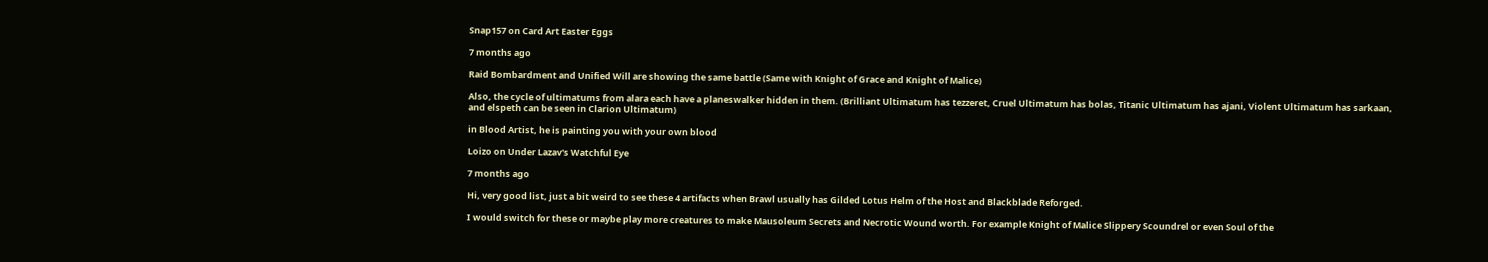Snap157 on Card Art Easter Eggs

7 months ago

Raid Bombardment and Unified Will are showing the same battle (Same with Knight of Grace and Knight of Malice)

Also, the cycle of ultimatums from alara each have a planeswalker hidden in them. (Brilliant Ultimatum has tezzeret, Cruel Ultimatum has bolas, Titanic Ultimatum has ajani, Violent Ultimatum has sarkaan, and elspeth can be seen in Clarion Ultimatum)

in Blood Artist, he is painting you with your own blood

Loizo on Under Lazav's Watchful Eye

7 months ago

Hi, very good list, just a bit weird to see these 4 artifacts when Brawl usually has Gilded Lotus Helm of the Host and Blackblade Reforged.

I would switch for these or maybe play more creatures to make Mausoleum Secrets and Necrotic Wound worth. For example Knight of Malice Slippery Scoundrel or even Soul of the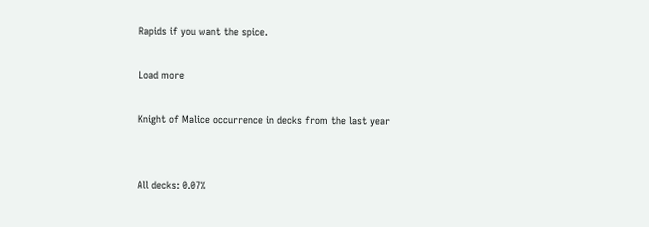Rapids if you want the spice.

Load more

Knight of Malice occurrence in decks from the last year


All decks: 0.07%